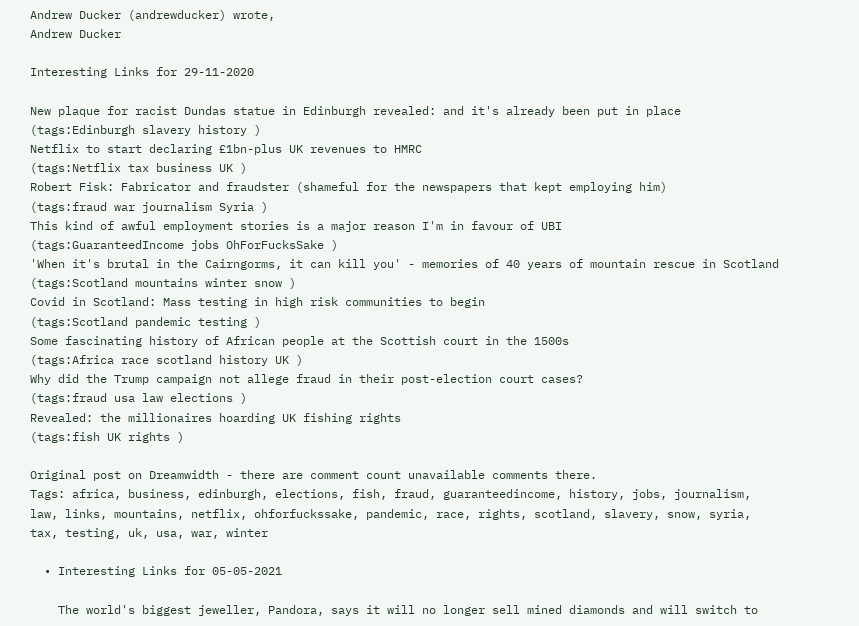Andrew Ducker (andrewducker) wrote,
Andrew Ducker

Interesting Links for 29-11-2020

New plaque for racist Dundas statue in Edinburgh revealed: and it's already been put in place
(tags:Edinburgh slavery history )
Netflix to start declaring £1bn-plus UK revenues to HMRC
(tags:Netflix tax business UK )
Robert Fisk: Fabricator and fraudster (shameful for the newspapers that kept employing him)
(tags:fraud war journalism Syria )
This kind of awful employment stories is a major reason I'm in favour of UBI
(tags:GuaranteedIncome jobs OhForFucksSake )
'When it's brutal in the Cairngorms, it can kill you' - memories of 40 years of mountain rescue in Scotland
(tags:Scotland mountains winter snow )
Covid in Scotland: Mass testing in high risk communities to begin
(tags:Scotland pandemic testing )
Some fascinating history of African people at the Scottish court in the 1500s
(tags:Africa race scotland history UK )
Why did the Trump campaign not allege fraud in their post-election court cases?
(tags:fraud usa law elections )
Revealed: the millionaires hoarding UK fishing rights
(tags:fish UK rights )

Original post on Dreamwidth - there are comment count unavailable comments there.
Tags: africa, business, edinburgh, elections, fish, fraud, guaranteedincome, history, jobs, journalism, law, links, mountains, netflix, ohforfuckssake, pandemic, race, rights, scotland, slavery, snow, syria, tax, testing, uk, usa, war, winter

  • Interesting Links for 05-05-2021

    The world's biggest jeweller, Pandora, says it will no longer sell mined diamonds and will switch to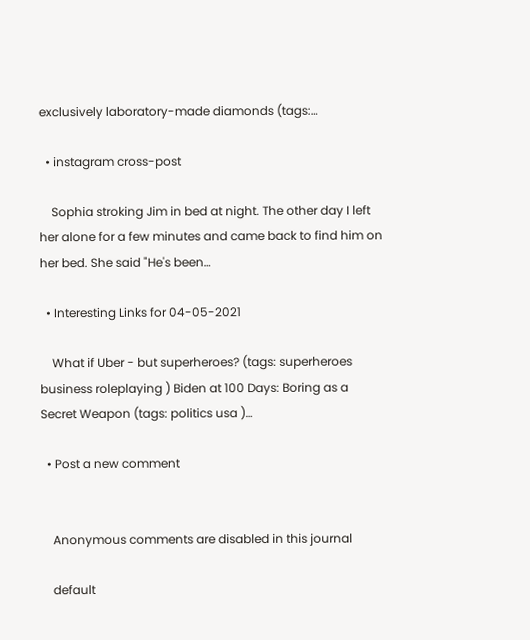exclusively laboratory-made diamonds (tags:…

  • instagram cross-post

    Sophia stroking Jim in bed at night. The other day I left her alone for a few minutes and came back to find him on her bed. She said "He's been…

  • Interesting Links for 04-05-2021

    What if Uber - but superheroes? (tags: superheroes business roleplaying ) Biden at 100 Days: Boring as a Secret Weapon (tags: politics usa )…

  • Post a new comment


    Anonymous comments are disabled in this journal

    default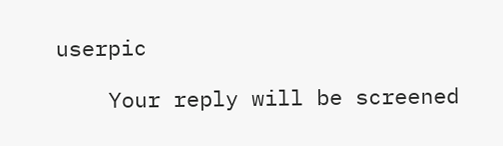userpic

    Your reply will be screened